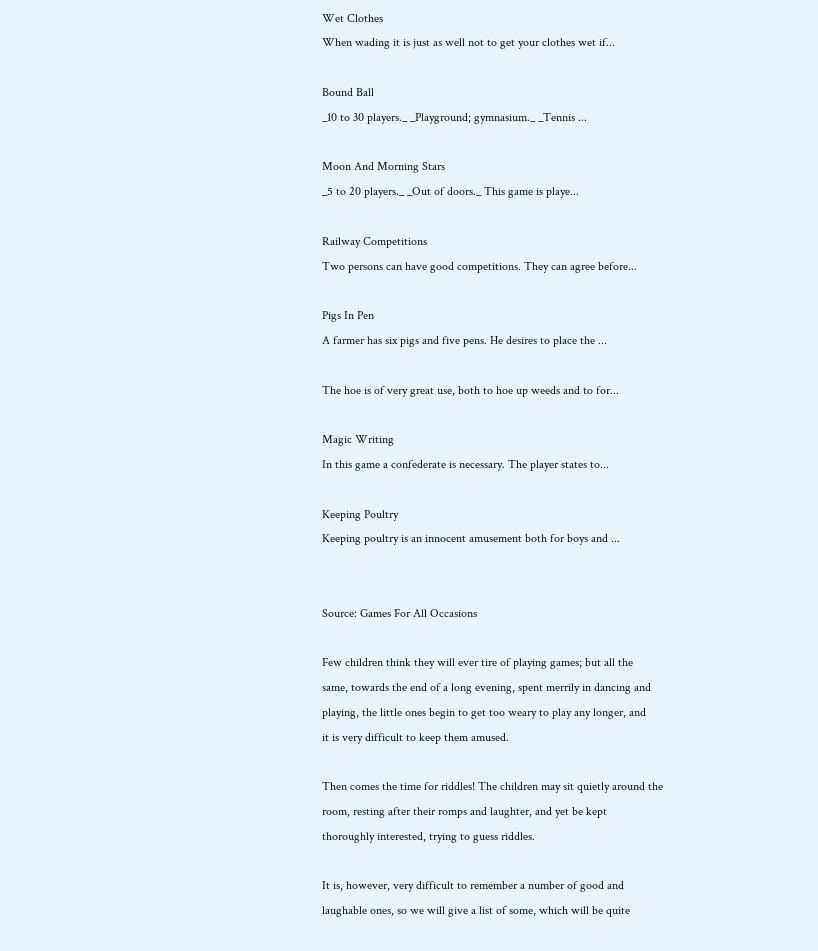Wet Clothes
When wading it is just as well not to get your clothes wet if...

Bound Ball
_10 to 30 players._ _Playground; gymnasium._ _Tennis ...

Moon And Morning Stars
_5 to 20 players._ _Out of doors._ This game is playe...

Railway Competitions
Two persons can have good competitions. They can agree before...

Pigs In Pen
A farmer has six pigs and five pens. He desires to place the ...

The hoe is of very great use, both to hoe up weeds and to for...

Magic Writing
In this game a confederate is necessary. The player states to...

Keeping Poultry
Keeping poultry is an innocent amusement both for boys and ...


Source: Games For All Occasions

Few children think they will ever tire of playing games; but all the
same, towards the end of a long evening, spent merrily in dancing and
playing, the little ones begin to get too weary to play any longer, and
it is very difficult to keep them amused.

Then comes the time for riddles! The children may sit quietly around the
room, resting after their romps and laughter, and yet be kept
thoroughly interested, trying to guess riddles.

It is, however, very difficult to remember a number of good and
laughable ones, so we will give a list of some, which will be quite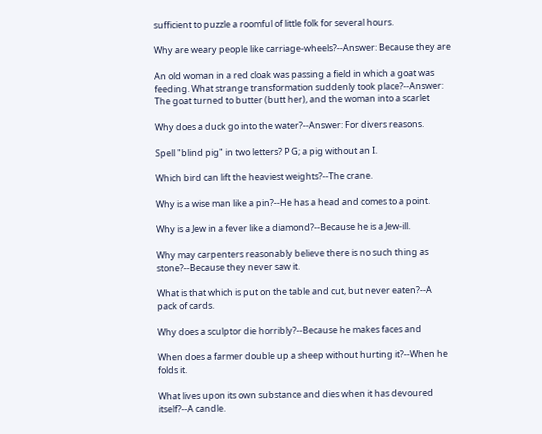sufficient to puzzle a roomful of little folk for several hours.

Why are weary people like carriage-wheels?--Answer: Because they are

An old woman in a red cloak was passing a field in which a goat was
feeding. What strange transformation suddenly took place?--Answer:
The goat turned to butter (butt her), and the woman into a scarlet

Why does a duck go into the water?--Answer: For divers reasons.

Spell "blind pig" in two letters? P G; a pig without an I.

Which bird can lift the heaviest weights?--The crane.

Why is a wise man like a pin?--He has a head and comes to a point.

Why is a Jew in a fever like a diamond?--Because he is a Jew-ill.

Why may carpenters reasonably believe there is no such thing as
stone?--Because they never saw it.

What is that which is put on the table and cut, but never eaten?--A
pack of cards.

Why does a sculptor die horribly?--Because he makes faces and

When does a farmer double up a sheep without hurting it?--When he
folds it.

What lives upon its own substance and dies when it has devoured
itself?--A candle.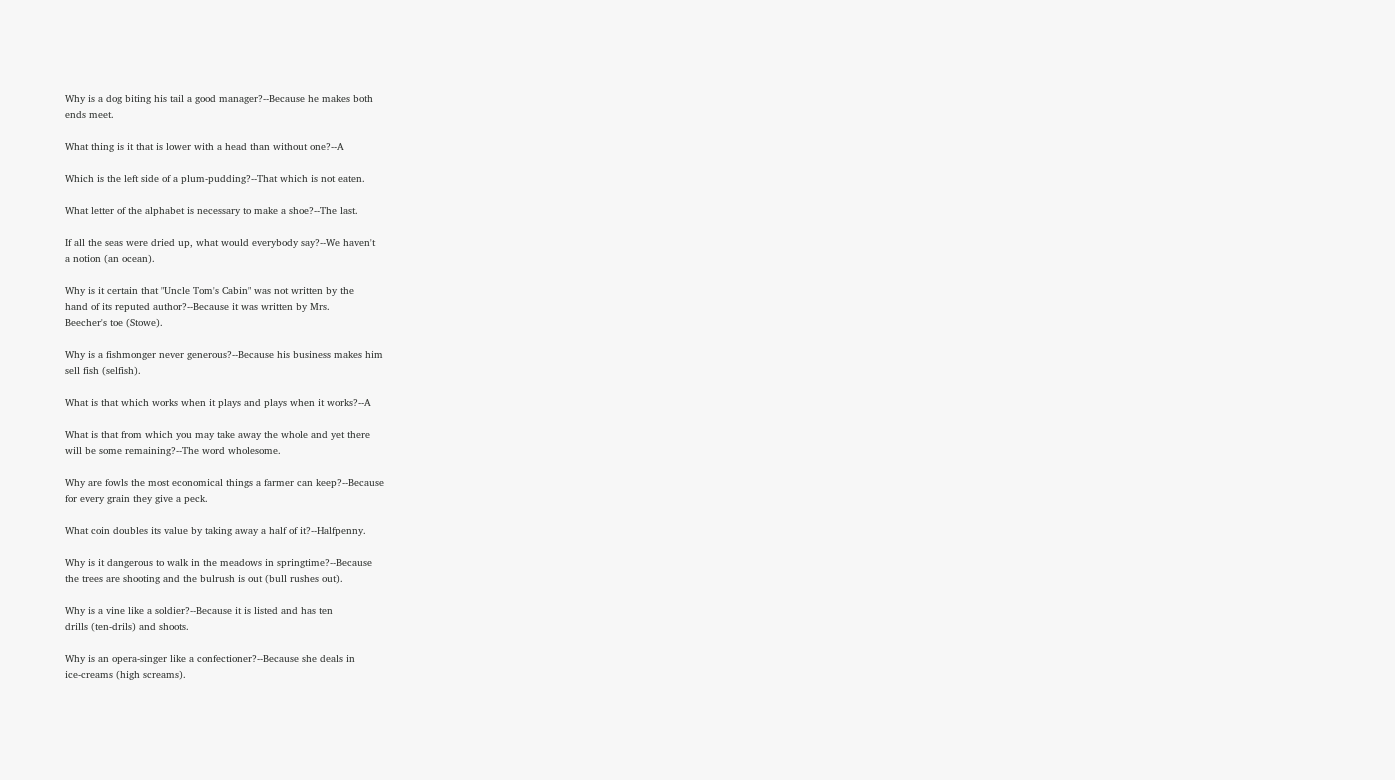Why is a dog biting his tail a good manager?--Because he makes both
ends meet.

What thing is it that is lower with a head than without one?--A

Which is the left side of a plum-pudding?--That which is not eaten.

What letter of the alphabet is necessary to make a shoe?--The last.

If all the seas were dried up, what would everybody say?--We haven't
a notion (an ocean).

Why is it certain that "Uncle Tom's Cabin" was not written by the
hand of its reputed author?--Because it was written by Mrs.
Beecher's toe (Stowe).

Why is a fishmonger never generous?--Because his business makes him
sell fish (selfish).

What is that which works when it plays and plays when it works?--A

What is that from which you may take away the whole and yet there
will be some remaining?--The word wholesome.

Why are fowls the most economical things a farmer can keep?--Because
for every grain they give a peck.

What coin doubles its value by taking away a half of it?--Halfpenny.

Why is it dangerous to walk in the meadows in springtime?--Because
the trees are shooting and the bulrush is out (bull rushes out).

Why is a vine like a soldier?--Because it is listed and has ten
drills (ten-drils) and shoots.

Why is an opera-singer like a confectioner?--Because she deals in
ice-creams (high screams).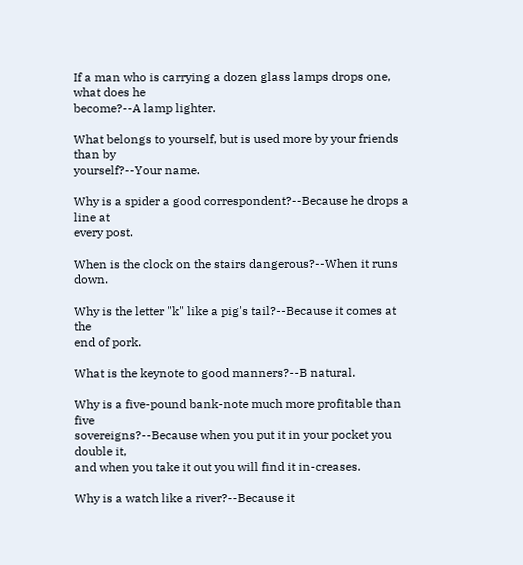If a man who is carrying a dozen glass lamps drops one, what does he
become?--A lamp lighter.

What belongs to yourself, but is used more by your friends than by
yourself?--Your name.

Why is a spider a good correspondent?--Because he drops a line at
every post.

When is the clock on the stairs dangerous?--When it runs down.

Why is the letter "k" like a pig's tail?--Because it comes at the
end of pork.

What is the keynote to good manners?--B natural.

Why is a five-pound bank-note much more profitable than five
sovereigns?--Because when you put it in your pocket you double it,
and when you take it out you will find it in-creases.

Why is a watch like a river?--Because it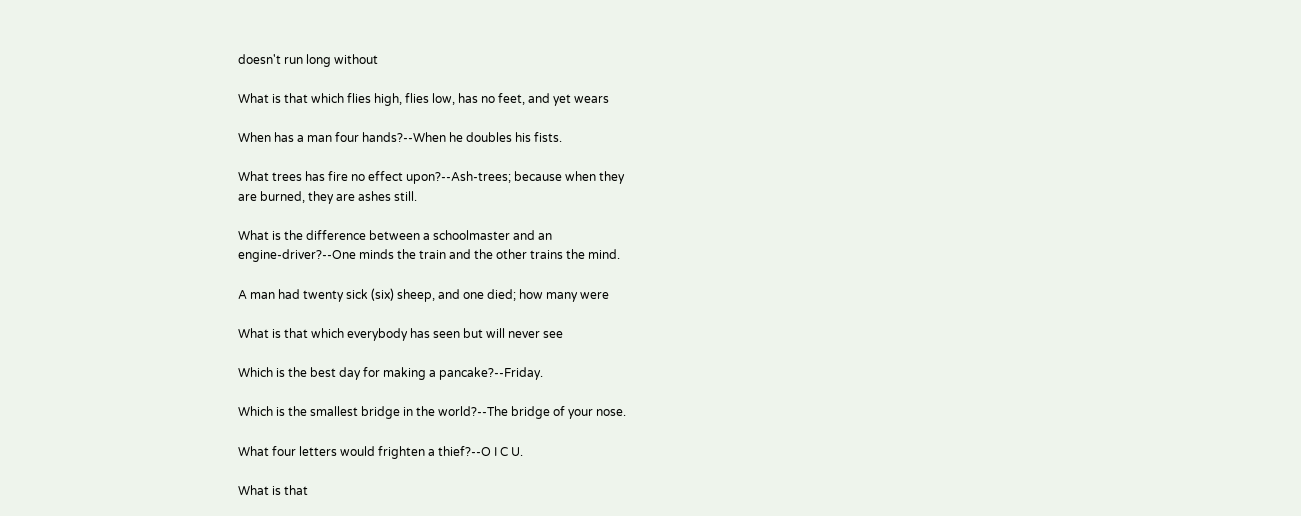doesn't run long without

What is that which flies high, flies low, has no feet, and yet wears

When has a man four hands?--When he doubles his fists.

What trees has fire no effect upon?--Ash-trees; because when they
are burned, they are ashes still.

What is the difference between a schoolmaster and an
engine-driver?--One minds the train and the other trains the mind.

A man had twenty sick (six) sheep, and one died; how many were

What is that which everybody has seen but will never see

Which is the best day for making a pancake?--Friday.

Which is the smallest bridge in the world?--The bridge of your nose.

What four letters would frighten a thief?--O I C U.

What is that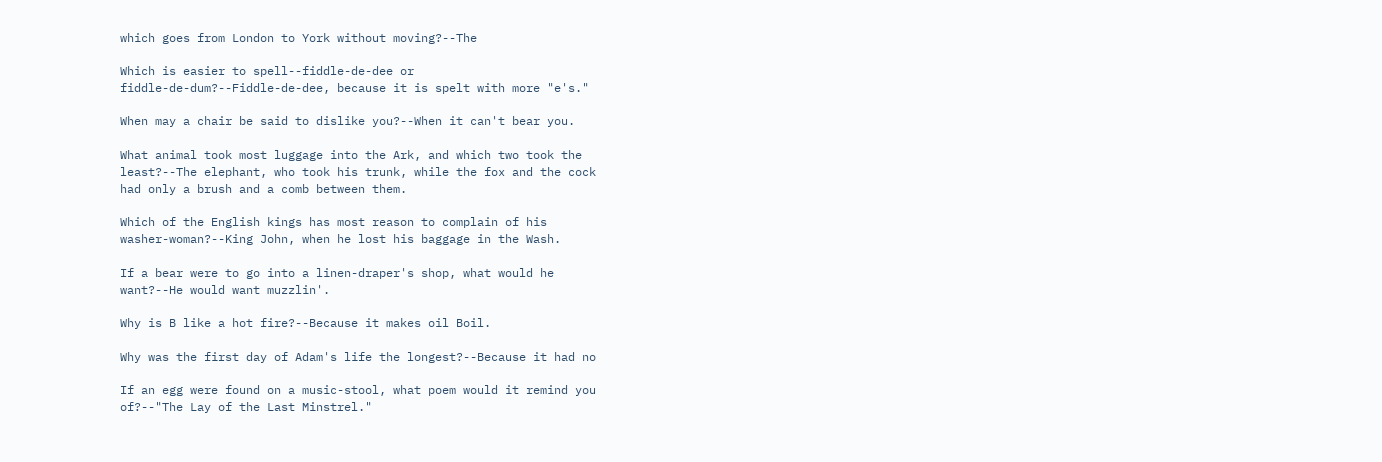which goes from London to York without moving?--The

Which is easier to spell--fiddle-de-dee or
fiddle-de-dum?--Fiddle-de-dee, because it is spelt with more "e's."

When may a chair be said to dislike you?--When it can't bear you.

What animal took most luggage into the Ark, and which two took the
least?--The elephant, who took his trunk, while the fox and the cock
had only a brush and a comb between them.

Which of the English kings has most reason to complain of his
washer-woman?--King John, when he lost his baggage in the Wash.

If a bear were to go into a linen-draper's shop, what would he
want?--He would want muzzlin'.

Why is B like a hot fire?--Because it makes oil Boil.

Why was the first day of Adam's life the longest?--Because it had no

If an egg were found on a music-stool, what poem would it remind you
of?--"The Lay of the Last Minstrel."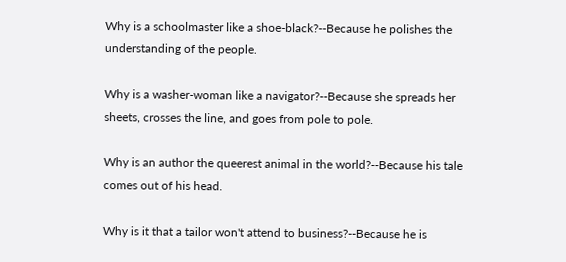Why is a schoolmaster like a shoe-black?--Because he polishes the
understanding of the people.

Why is a washer-woman like a navigator?--Because she spreads her
sheets, crosses the line, and goes from pole to pole.

Why is an author the queerest animal in the world?--Because his tale
comes out of his head.

Why is it that a tailor won't attend to business?--Because he is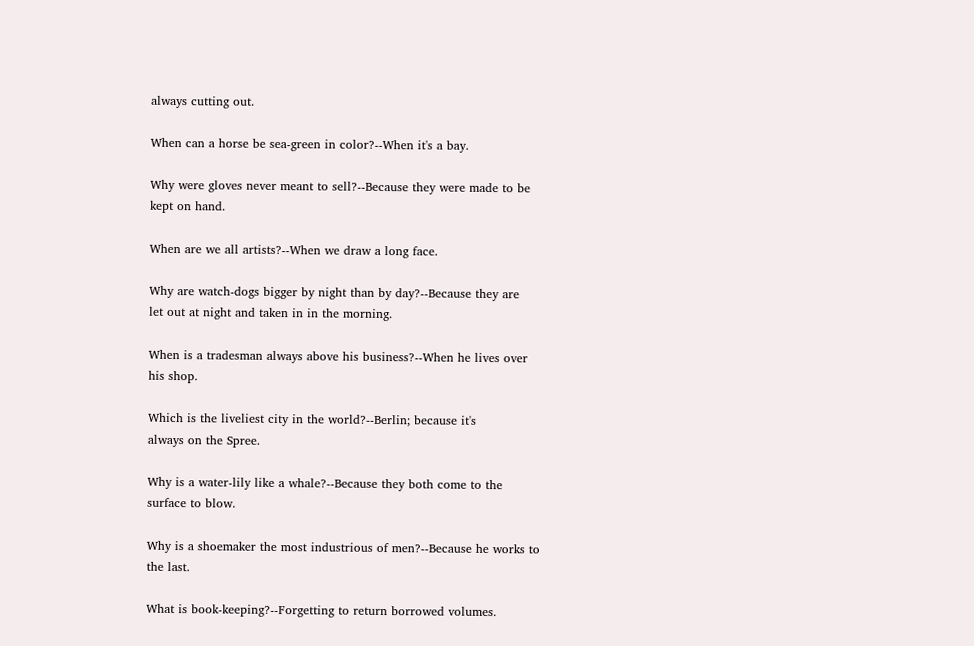always cutting out.

When can a horse be sea-green in color?--When it's a bay.

Why were gloves never meant to sell?--Because they were made to be
kept on hand.

When are we all artists?--When we draw a long face.

Why are watch-dogs bigger by night than by day?--Because they are
let out at night and taken in in the morning.

When is a tradesman always above his business?--When he lives over
his shop.

Which is the liveliest city in the world?--Berlin; because it's
always on the Spree.

Why is a water-lily like a whale?--Because they both come to the
surface to blow.

Why is a shoemaker the most industrious of men?--Because he works to
the last.

What is book-keeping?--Forgetting to return borrowed volumes.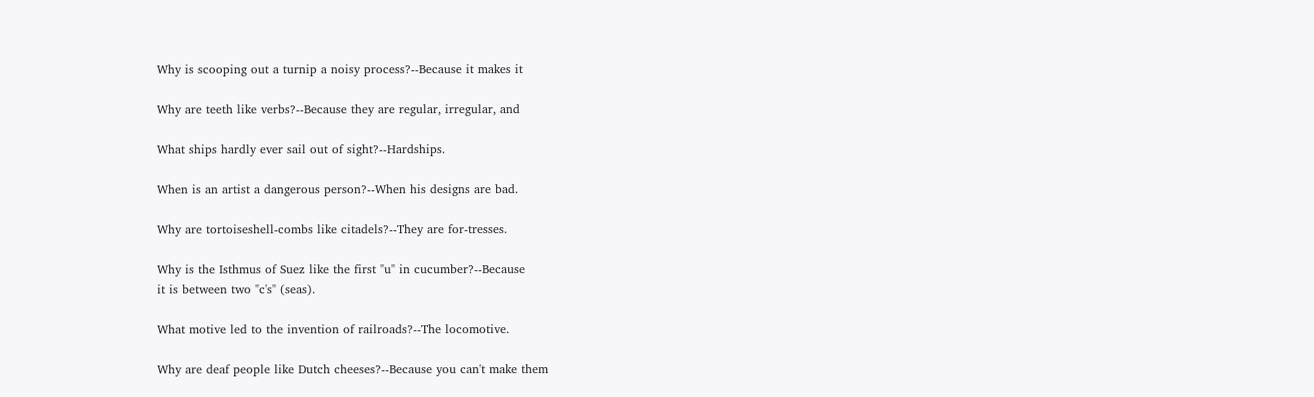Why is scooping out a turnip a noisy process?--Because it makes it

Why are teeth like verbs?--Because they are regular, irregular, and

What ships hardly ever sail out of sight?--Hardships.

When is an artist a dangerous person?--When his designs are bad.

Why are tortoiseshell-combs like citadels?--They are for-tresses.

Why is the Isthmus of Suez like the first "u" in cucumber?--Because
it is between two "c's" (seas).

What motive led to the invention of railroads?--The locomotive.

Why are deaf people like Dutch cheeses?--Because you can't make them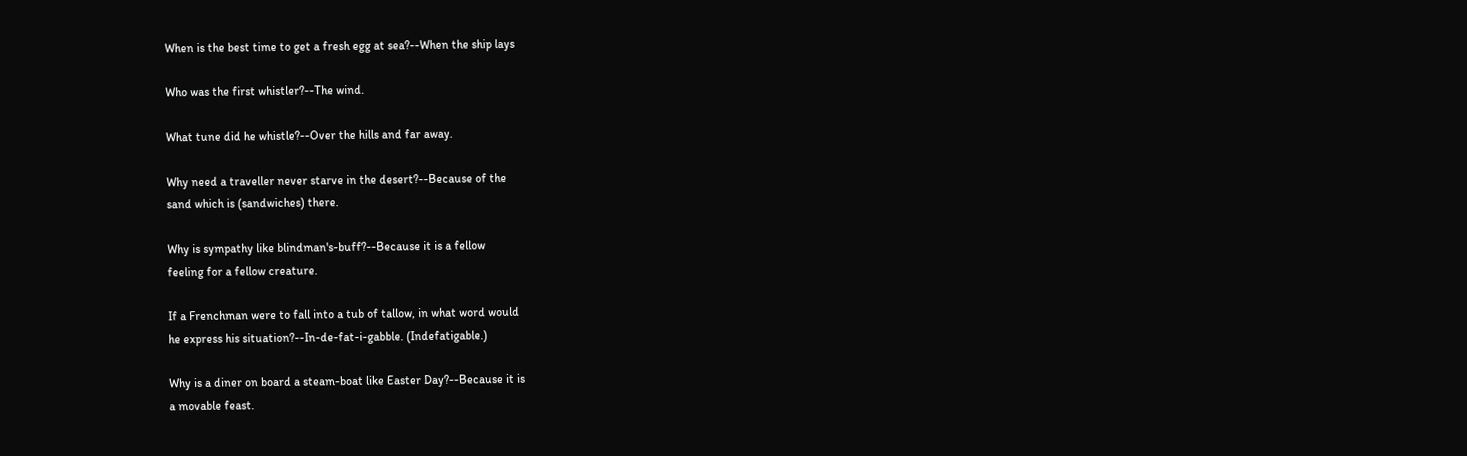When is the best time to get a fresh egg at sea?--When the ship lays

Who was the first whistler?--The wind.

What tune did he whistle?--Over the hills and far away.

Why need a traveller never starve in the desert?--Because of the
sand which is (sandwiches) there.

Why is sympathy like blindman's-buff?--Because it is a fellow
feeling for a fellow creature.

If a Frenchman were to fall into a tub of tallow, in what word would
he express his situation?--In-de-fat-i-gabble. (Indefatigable.)

Why is a diner on board a steam-boat like Easter Day?--Because it is
a movable feast.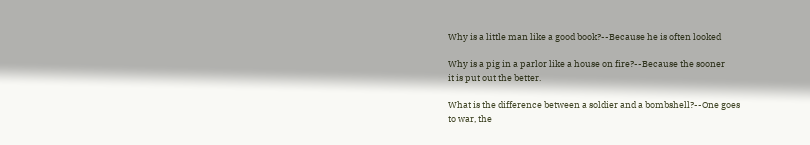Why is a little man like a good book?--Because he is often looked

Why is a pig in a parlor like a house on fire?--Because the sooner
it is put out the better.

What is the difference between a soldier and a bombshell?--One goes
to war, the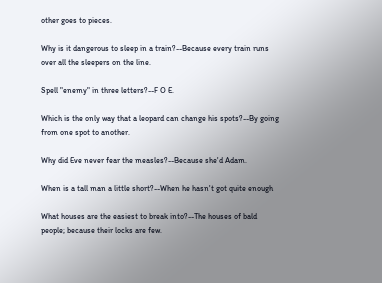other goes to pieces.

Why is it dangerous to sleep in a train?--Because every train runs
over all the sleepers on the line.

Spell "enemy" in three letters?--F O E.

Which is the only way that a leopard can change his spots?--By going
from one spot to another.

Why did Eve never fear the measles?--Because she'd Adam.

When is a tall man a little short?--When he hasn't got quite enough

What houses are the easiest to break into?--The houses of bald
people; because their locks are few.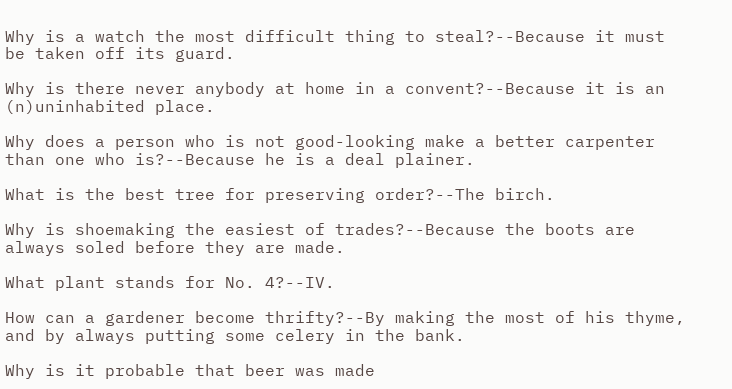Why is a watch the most difficult thing to steal?--Because it must
be taken off its guard.

Why is there never anybody at home in a convent?--Because it is an
(n)uninhabited place.

Why does a person who is not good-looking make a better carpenter
than one who is?--Because he is a deal plainer.

What is the best tree for preserving order?--The birch.

Why is shoemaking the easiest of trades?--Because the boots are
always soled before they are made.

What plant stands for No. 4?--IV.

How can a gardener become thrifty?--By making the most of his thyme,
and by always putting some celery in the bank.

Why is it probable that beer was made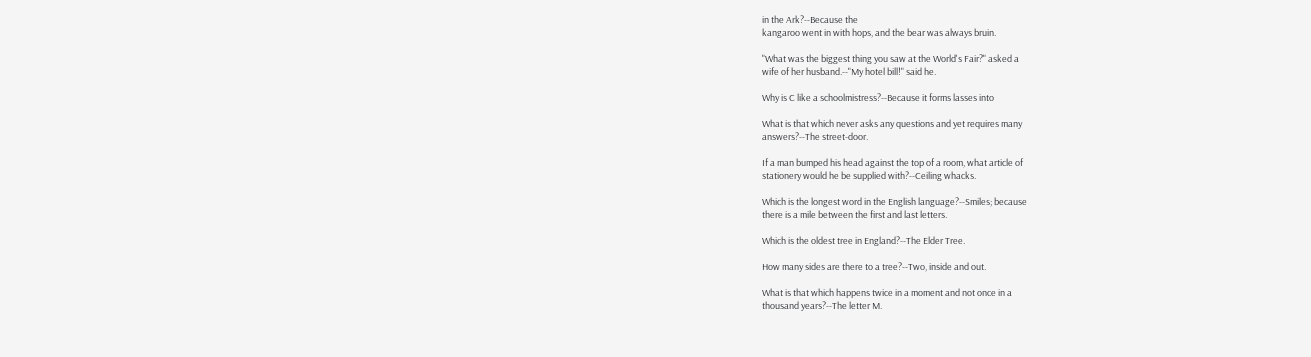in the Ark?--Because the
kangaroo went in with hops, and the bear was always bruin.

"What was the biggest thing you saw at the World's Fair?" asked a
wife of her husband.--"My hotel bill!" said he.

Why is C like a schoolmistress?--Because it forms lasses into

What is that which never asks any questions and yet requires many
answers?--The street-door.

If a man bumped his head against the top of a room, what article of
stationery would he be supplied with?--Ceiling whacks.

Which is the longest word in the English language?--Smiles; because
there is a mile between the first and last letters.

Which is the oldest tree in England?--The Elder Tree.

How many sides are there to a tree?--Two, inside and out.

What is that which happens twice in a moment and not once in a
thousand years?--The letter M.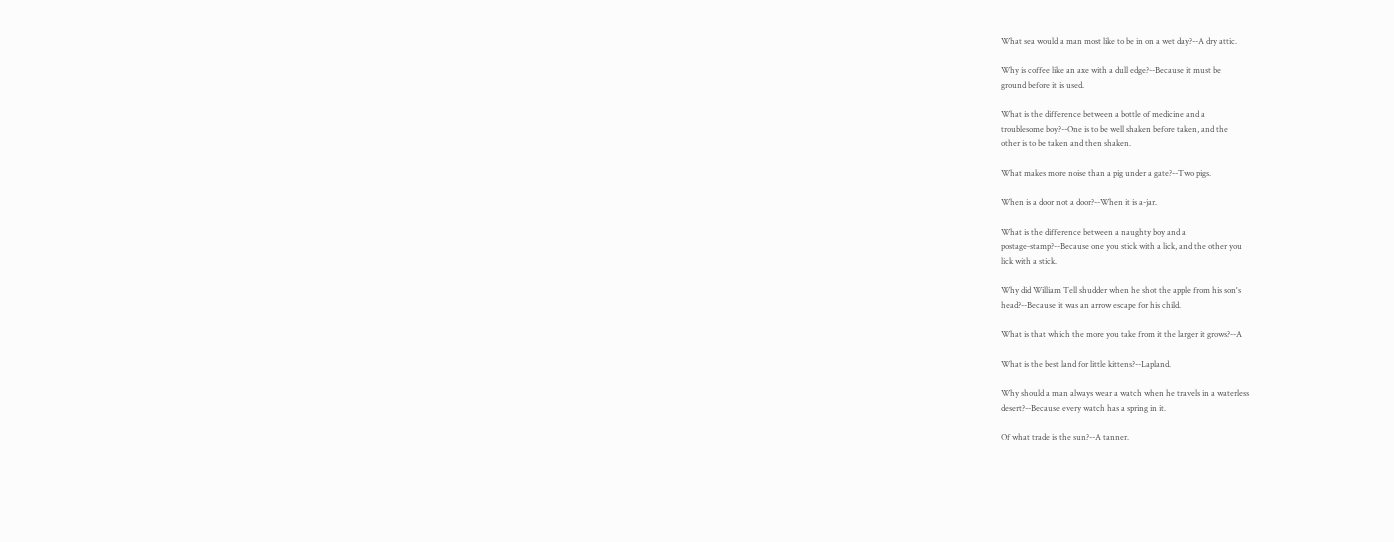What sea would a man most like to be in on a wet day?--A dry attic.

Why is coffee like an axe with a dull edge?--Because it must be
ground before it is used.

What is the difference between a bottle of medicine and a
troublesome boy?--One is to be well shaken before taken, and the
other is to be taken and then shaken.

What makes more noise than a pig under a gate?--Two pigs.

When is a door not a door?--When it is a-jar.

What is the difference between a naughty boy and a
postage-stamp?--Because one you stick with a lick, and the other you
lick with a stick.

Why did William Tell shudder when he shot the apple from his son's
head?--Because it was an arrow escape for his child.

What is that which the more you take from it the larger it grows?--A

What is the best land for little kittens?--Lapland.

Why should a man always wear a watch when he travels in a waterless
desert?--Because every watch has a spring in it.

Of what trade is the sun?--A tanner.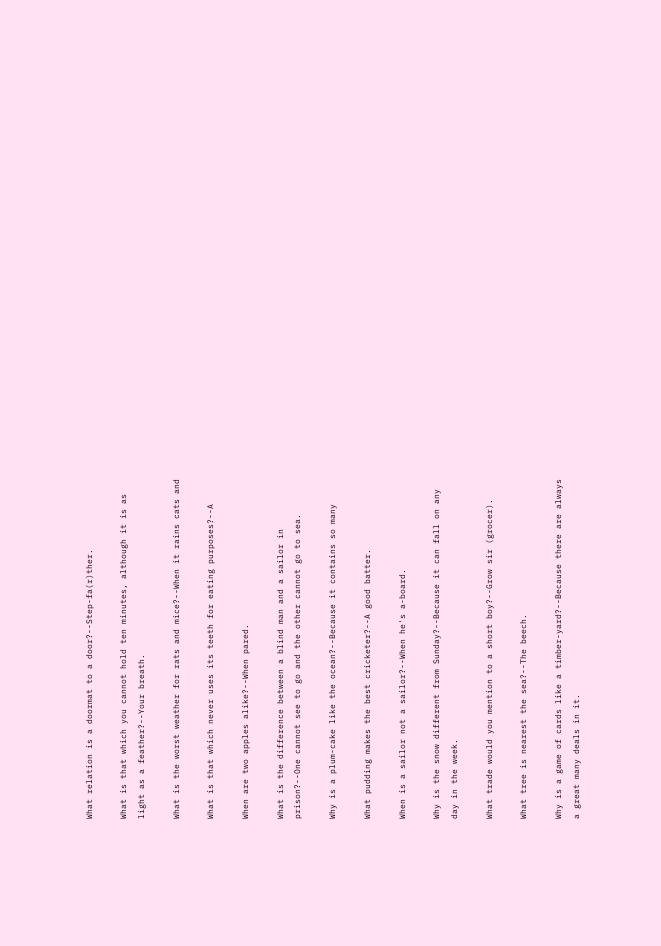What relation is a doormat to a door?--Step-fa(r)ther.

What is that which you cannot hold ten minutes, although it is as
light as a feather?--Your breath.

What is the worst weather for rats and mice?--When it rains cats and

What is that which never uses its teeth for eating purposes?--A

When are two apples alike?--When pared.

What is the difference between a blind man and a sailor in
prison?--One cannot see to go and the other cannot go to sea.

Why is a plum-cake like the ocean?--Because it contains so many

What pudding makes the best cricketer?--A good batter.

When is a sailor not a sailor?--When he's a-board.

Why is the snow different from Sunday?--Because it can fall on any
day in the week.

What trade would you mention to a short boy?--Grow sir (grocer).

What tree is nearest the sea?--The beech.

Why is a game of cards like a timber-yard?--Because there are always
a great many deals in it.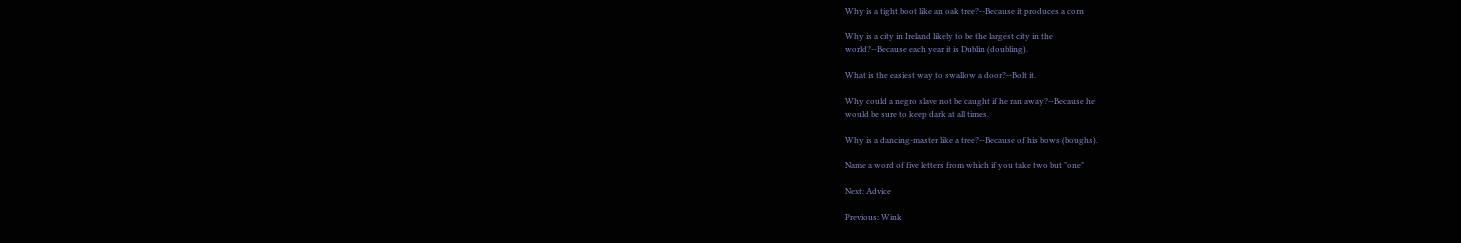Why is a tight boot like an oak tree?--Because it produces a corn

Why is a city in Ireland likely to be the largest city in the
world?--Because each year it is Dublin (doubling).

What is the easiest way to swallow a door?--Bolt it.

Why could a negro slave not be caught if he ran away?--Because he
would be sure to keep dark at all times.

Why is a dancing-master like a tree?--Because of his bows (boughs).

Name a word of five letters from which if you take two but "one"

Next: Advice

Previous: Wink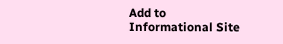Add to Informational Site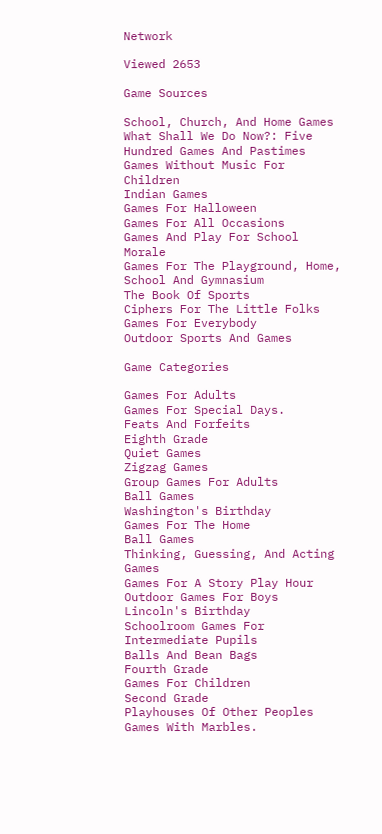Network

Viewed 2653

Game Sources

School, Church, And Home Games
What Shall We Do Now?: Five Hundred Games And Pastimes
Games Without Music For Children
Indian Games
Games For Halloween
Games For All Occasions
Games And Play For School Morale
Games For The Playground, Home, School And Gymnasium
The Book Of Sports
Ciphers For The Little Folks
Games For Everybody
Outdoor Sports And Games

Game Categories

Games For Adults
Games For Special Days.
Feats And Forfeits
Eighth Grade
Quiet Games
Zigzag Games
Group Games For Adults
Ball Games
Washington's Birthday
Games For The Home
Ball Games
Thinking, Guessing, And Acting Games
Games For A Story Play Hour
Outdoor Games For Boys
Lincoln's Birthday
Schoolroom Games For Intermediate Pupils
Balls And Bean Bags
Fourth Grade
Games For Children
Second Grade
Playhouses Of Other Peoples
Games With Marbles.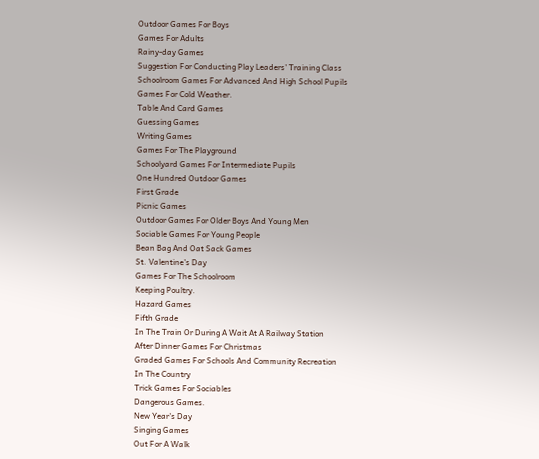Outdoor Games For Boys
Games For Adults
Rainy-day Games
Suggestion For Conducting Play Leaders' Training Class
Schoolroom Games For Advanced And High School Pupils
Games For Cold Weather.
Table And Card Games
Guessing Games
Writing Games
Games For The Playground
Schoolyard Games For Intermediate Pupils
One Hundred Outdoor Games
First Grade
Picnic Games
Outdoor Games For Older Boys And Young Men
Sociable Games For Young People
Bean Bag And Oat Sack Games
St. Valentine's Day
Games For The Schoolroom
Keeping Poultry.
Hazard Games
Fifth Grade
In The Train Or During A Wait At A Railway Station
After Dinner Games For Christmas
Graded Games For Schools And Community Recreation
In The Country
Trick Games For Sociables
Dangerous Games.
New Year's Day
Singing Games
Out For A Walk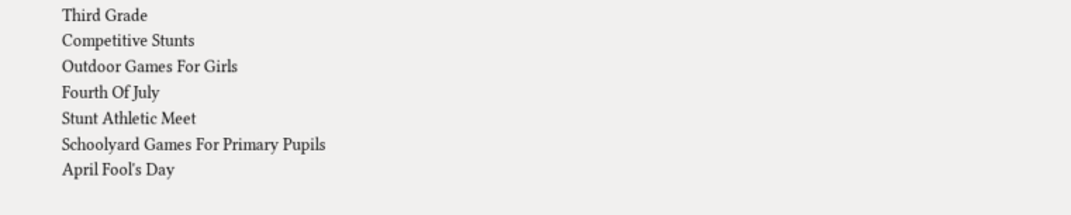Third Grade
Competitive Stunts
Outdoor Games For Girls
Fourth Of July
Stunt Athletic Meet
Schoolyard Games For Primary Pupils
April Fool's Day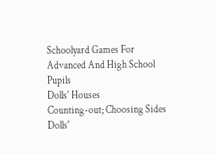Schoolyard Games For Advanced And High School Pupils
Dolls' Houses
Counting-out; Choosing Sides
Dolls'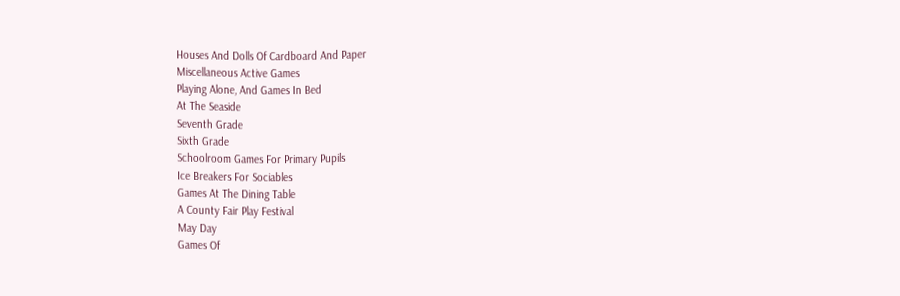Houses And Dolls Of Cardboard And Paper
Miscellaneous Active Games
Playing Alone, And Games In Bed
At The Seaside
Seventh Grade
Sixth Grade
Schoolroom Games For Primary Pupils
Ice Breakers For Sociables
Games At The Dining Table
A County Fair Play Festival
May Day
Games Of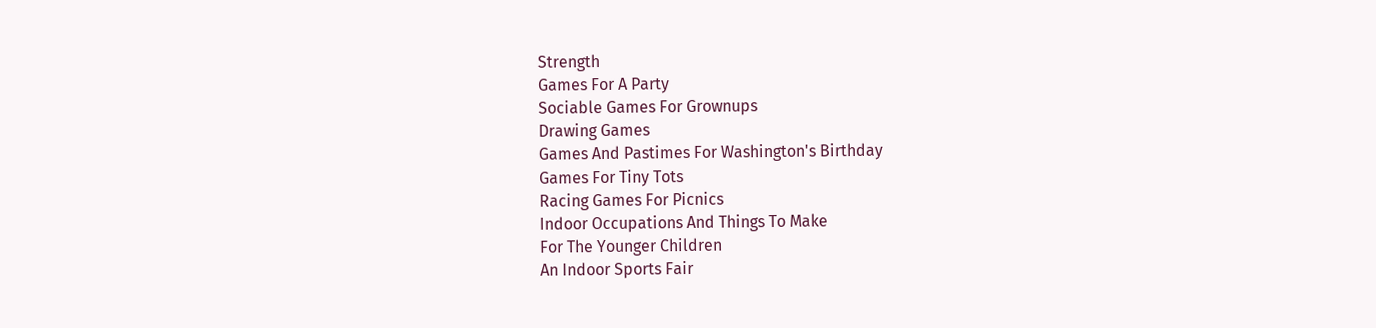Strength
Games For A Party
Sociable Games For Grownups
Drawing Games
Games And Pastimes For Washington's Birthday
Games For Tiny Tots
Racing Games For Picnics
Indoor Occupations And Things To Make
For The Younger Children
An Indoor Sports Fair